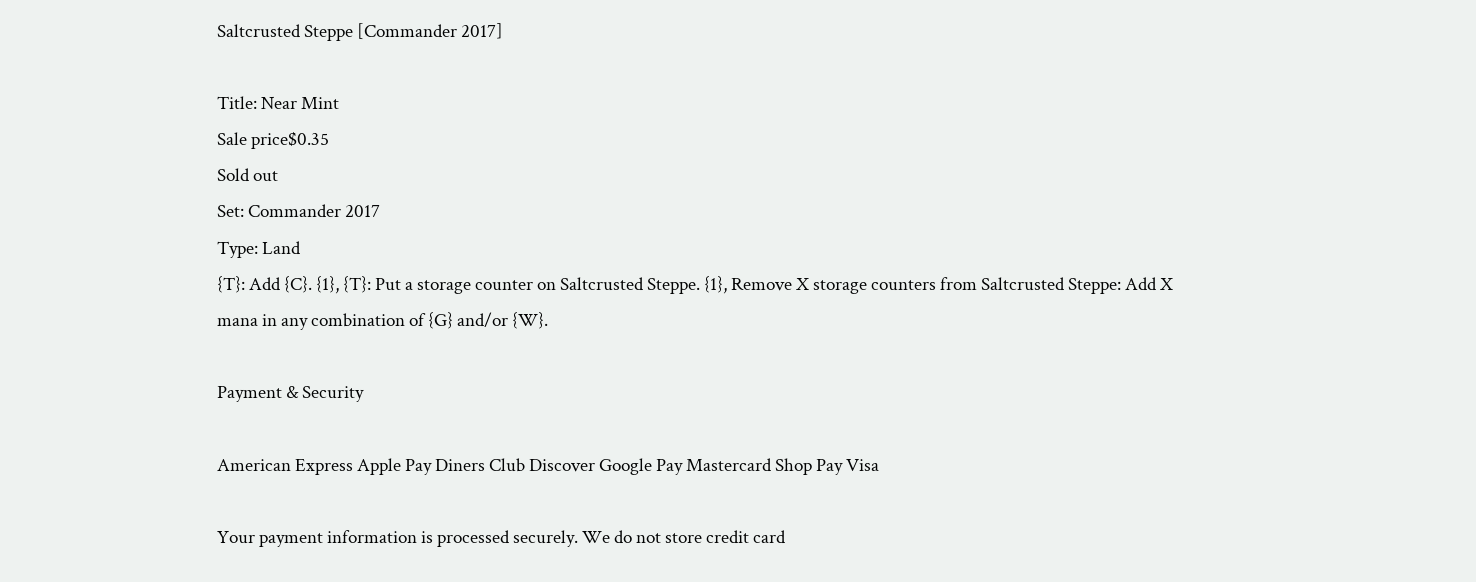Saltcrusted Steppe [Commander 2017]

Title: Near Mint
Sale price$0.35
Sold out
Set: Commander 2017
Type: Land
{T}: Add {C}. {1}, {T}: Put a storage counter on Saltcrusted Steppe. {1}, Remove X storage counters from Saltcrusted Steppe: Add X mana in any combination of {G} and/or {W}.

Payment & Security

American Express Apple Pay Diners Club Discover Google Pay Mastercard Shop Pay Visa

Your payment information is processed securely. We do not store credit card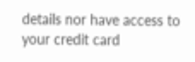details nor have access to your credit card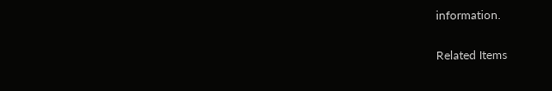information.

Related Items